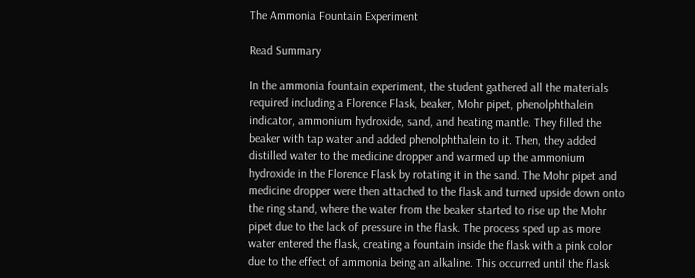The Ammonia Fountain Experiment

Read Summary

In the ammonia fountain experiment, the student gathered all the materials required including a Florence Flask, beaker, Mohr pipet, phenolphthalein indicator, ammonium hydroxide, sand, and heating mantle. They filled the beaker with tap water and added phenolphthalein to it. Then, they added distilled water to the medicine dropper and warmed up the ammonium hydroxide in the Florence Flask by rotating it in the sand. The Mohr pipet and medicine dropper were then attached to the flask and turned upside down onto the ring stand, where the water from the beaker started to rise up the Mohr pipet due to the lack of pressure in the flask. The process sped up as more water entered the flask, creating a fountain inside the flask with a pink color due to the effect of ammonia being an alkaline. This occurred until the flask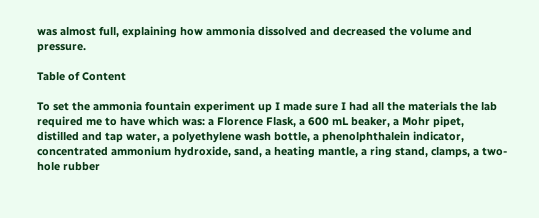was almost full, explaining how ammonia dissolved and decreased the volume and pressure.

Table of Content

To set the ammonia fountain experiment up I made sure I had all the materials the lab required me to have which was: a Florence Flask, a 600 mL beaker, a Mohr pipet, distilled and tap water, a polyethylene wash bottle, a phenolphthalein indicator, concentrated ammonium hydroxide, sand, a heating mantle, a ring stand, clamps, a two-hole rubber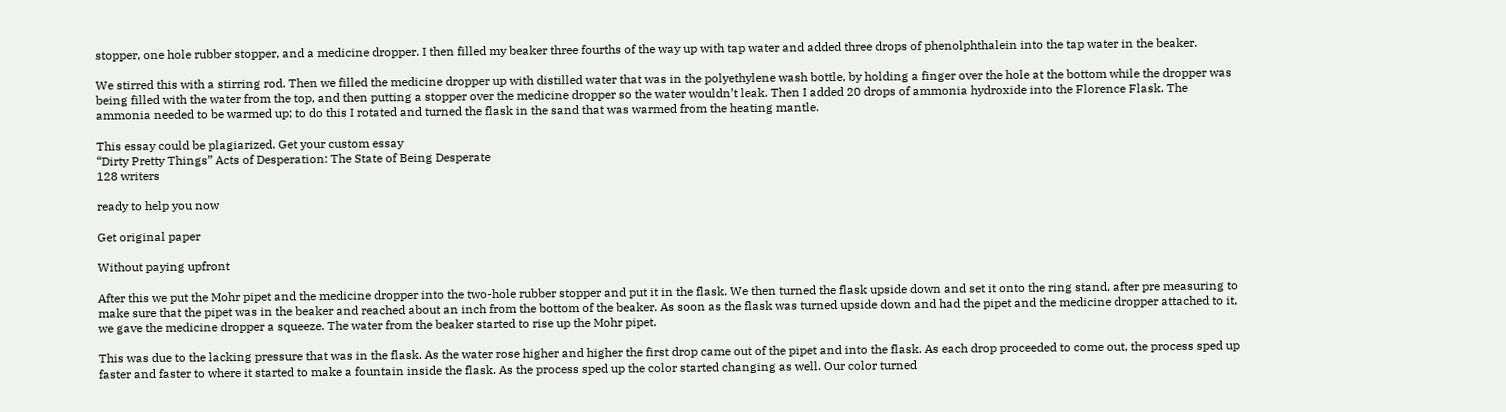stopper, one hole rubber stopper, and a medicine dropper. I then filled my beaker three fourths of the way up with tap water and added three drops of phenolphthalein into the tap water in the beaker.

We stirred this with a stirring rod. Then we filled the medicine dropper up with distilled water that was in the polyethylene wash bottle, by holding a finger over the hole at the bottom while the dropper was being filled with the water from the top, and then putting a stopper over the medicine dropper so the water wouldn’t leak. Then I added 20 drops of ammonia hydroxide into the Florence Flask. The ammonia needed to be warmed up; to do this I rotated and turned the flask in the sand that was warmed from the heating mantle.

This essay could be plagiarized. Get your custom essay
“Dirty Pretty Things” Acts of Desperation: The State of Being Desperate
128 writers

ready to help you now

Get original paper

Without paying upfront

After this we put the Mohr pipet and the medicine dropper into the two-hole rubber stopper and put it in the flask. We then turned the flask upside down and set it onto the ring stand, after pre measuring to make sure that the pipet was in the beaker and reached about an inch from the bottom of the beaker. As soon as the flask was turned upside down and had the pipet and the medicine dropper attached to it, we gave the medicine dropper a squeeze. The water from the beaker started to rise up the Mohr pipet.

This was due to the lacking pressure that was in the flask. As the water rose higher and higher the first drop came out of the pipet and into the flask. As each drop proceeded to come out, the process sped up faster and faster to where it started to make a fountain inside the flask. As the process sped up the color started changing as well. Our color turned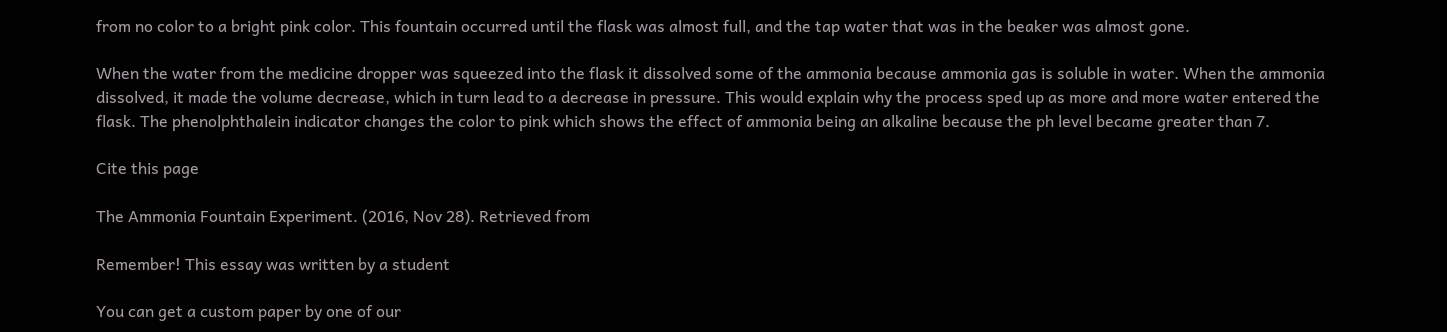from no color to a bright pink color. This fountain occurred until the flask was almost full, and the tap water that was in the beaker was almost gone.

When the water from the medicine dropper was squeezed into the flask it dissolved some of the ammonia because ammonia gas is soluble in water. When the ammonia dissolved, it made the volume decrease, which in turn lead to a decrease in pressure. This would explain why the process sped up as more and more water entered the flask. The phenolphthalein indicator changes the color to pink which shows the effect of ammonia being an alkaline because the ph level became greater than 7.

Cite this page

The Ammonia Fountain Experiment. (2016, Nov 28). Retrieved from

Remember! This essay was written by a student

You can get a custom paper by one of our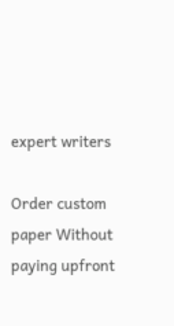expert writers

Order custom paper Without paying upfront